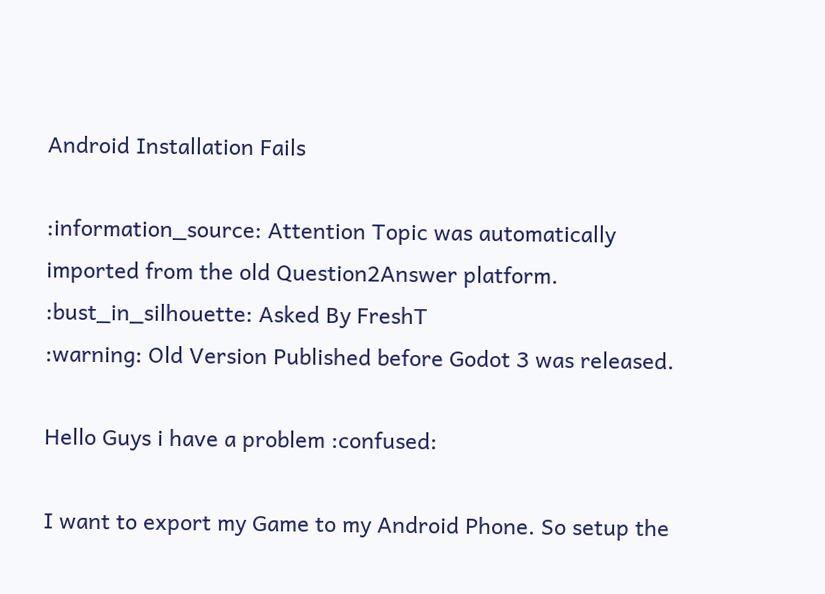Android Installation Fails

:information_source: Attention Topic was automatically imported from the old Question2Answer platform.
:bust_in_silhouette: Asked By FreshT
:warning: Old Version Published before Godot 3 was released.

Hello Guys i have a problem :confused:

I want to export my Game to my Android Phone. So setup the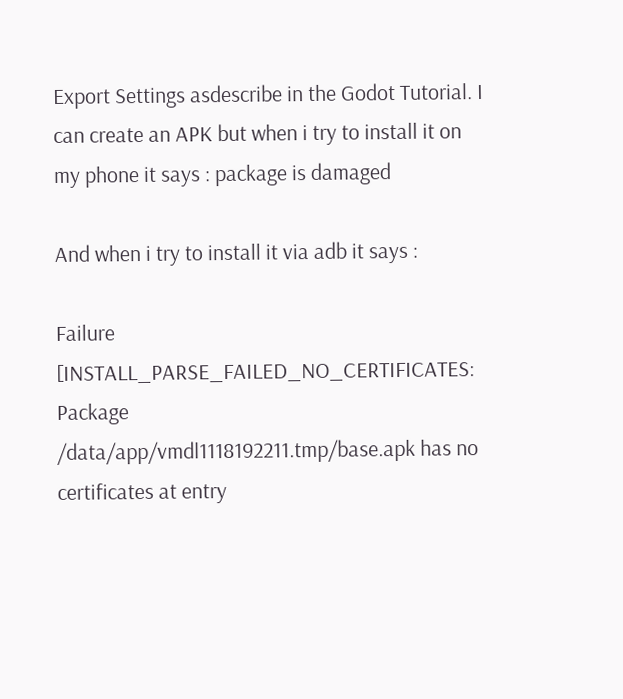Export Settings asdescribe in the Godot Tutorial. I can create an APK but when i try to install it on my phone it says : package is damaged

And when i try to install it via adb it says :

Failure [INSTALL_PARSE_FAILED_NO_CERTIFICATES: Package /data/app/vmdl1118192211.tmp/base.apk has no certificates at entry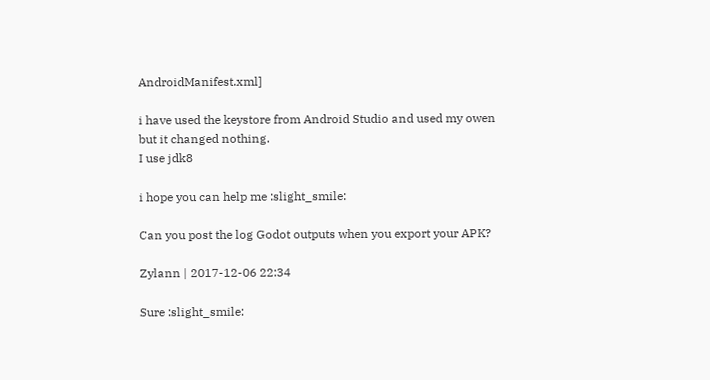AndroidManifest.xml]

i have used the keystore from Android Studio and used my owen but it changed nothing.
I use jdk8

i hope you can help me :slight_smile:

Can you post the log Godot outputs when you export your APK?

Zylann | 2017-12-06 22:34

Sure :slight_smile: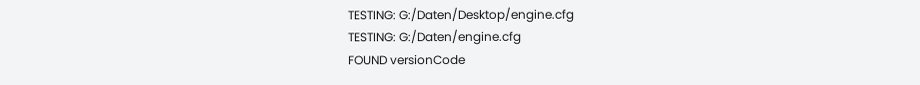TESTING: G:/Daten/Desktop/engine.cfg
TESTING: G:/Daten/engine.cfg
FOUND versionCode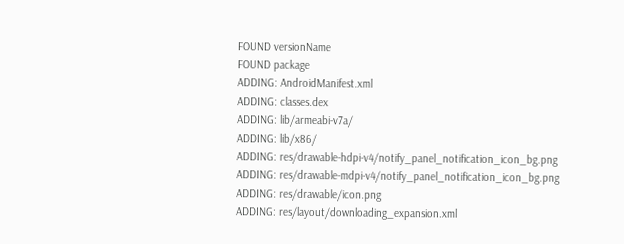FOUND versionName
FOUND package
ADDING: AndroidManifest.xml
ADDING: classes.dex
ADDING: lib/armeabi-v7a/
ADDING: lib/x86/
ADDING: res/drawable-hdpi-v4/notify_panel_notification_icon_bg.png
ADDING: res/drawable-mdpi-v4/notify_panel_notification_icon_bg.png
ADDING: res/drawable/icon.png
ADDING: res/layout/downloading_expansion.xml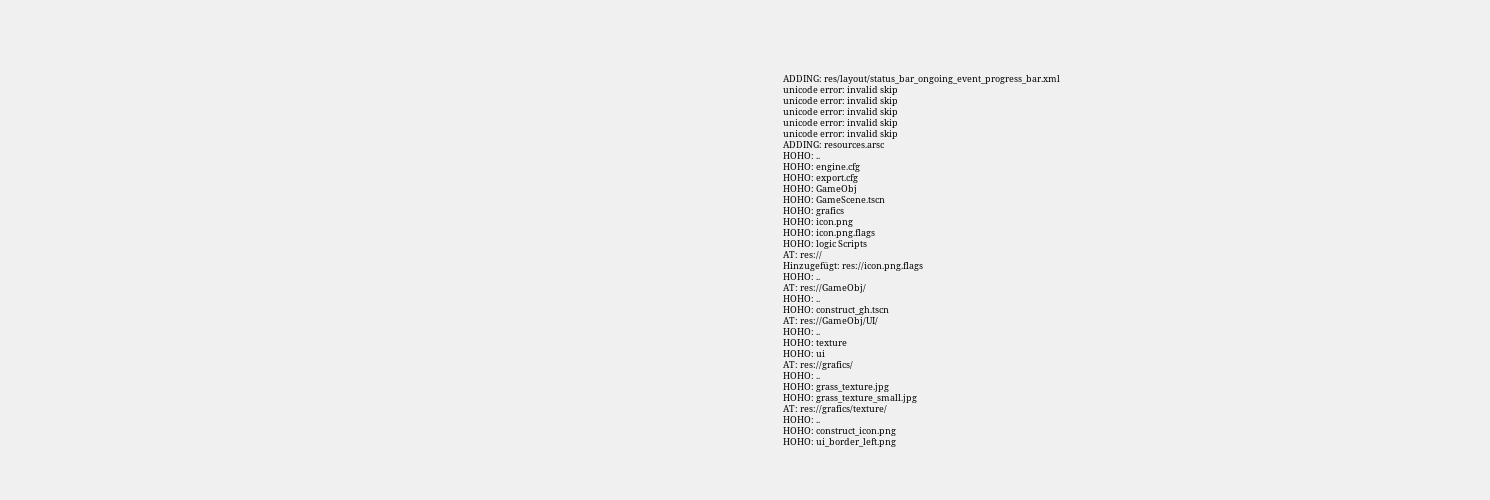ADDING: res/layout/status_bar_ongoing_event_progress_bar.xml
unicode error: invalid skip
unicode error: invalid skip
unicode error: invalid skip
unicode error: invalid skip
unicode error: invalid skip
ADDING: resources.arsc
HOHO: ..
HOHO: engine.cfg
HOHO: export.cfg
HOHO: GameObj
HOHO: GameScene.tscn
HOHO: grafics
HOHO: icon.png
HOHO: icon.png.flags
HOHO: logic Scripts
AT: res://
Hinzugefügt: res://icon.png.flags
HOHO: ..
AT: res://GameObj/
HOHO: ..
HOHO: construct_gh.tscn
AT: res://GameObj/UI/
HOHO: ..
HOHO: texture
HOHO: ui
AT: res://grafics/
HOHO: ..
HOHO: grass_texture.jpg
HOHO: grass_texture_small.jpg
AT: res://grafics/texture/
HOHO: ..
HOHO: construct_icon.png
HOHO: ui_border_left.png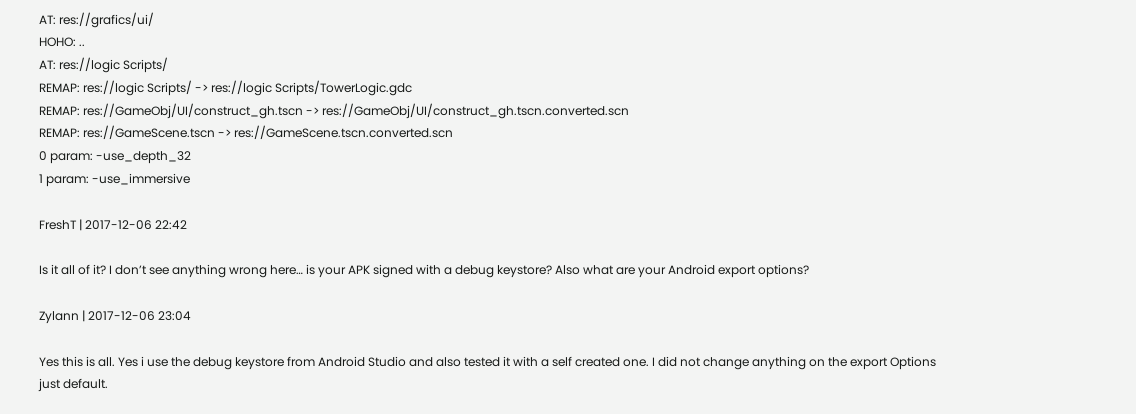AT: res://grafics/ui/
HOHO: ..
AT: res://logic Scripts/
REMAP: res://logic Scripts/ -> res://logic Scripts/TowerLogic.gdc
REMAP: res://GameObj/UI/construct_gh.tscn -> res://GameObj/UI/construct_gh.tscn.converted.scn
REMAP: res://GameScene.tscn -> res://GameScene.tscn.converted.scn
0 param: -use_depth_32
1 param: -use_immersive

FreshT | 2017-12-06 22:42

Is it all of it? I don’t see anything wrong here… is your APK signed with a debug keystore? Also what are your Android export options?

Zylann | 2017-12-06 23:04

Yes this is all. Yes i use the debug keystore from Android Studio and also tested it with a self created one. I did not change anything on the export Options just default.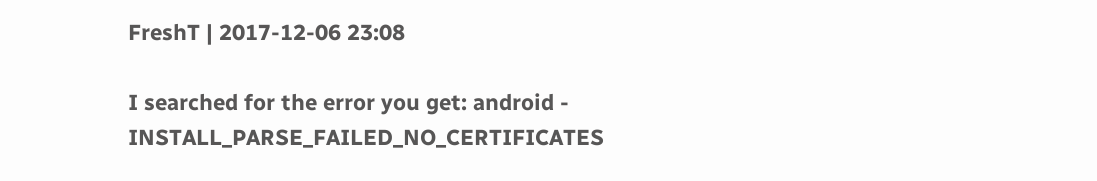FreshT | 2017-12-06 23:08

I searched for the error you get: android - INSTALL_PARSE_FAILED_NO_CERTIFICATES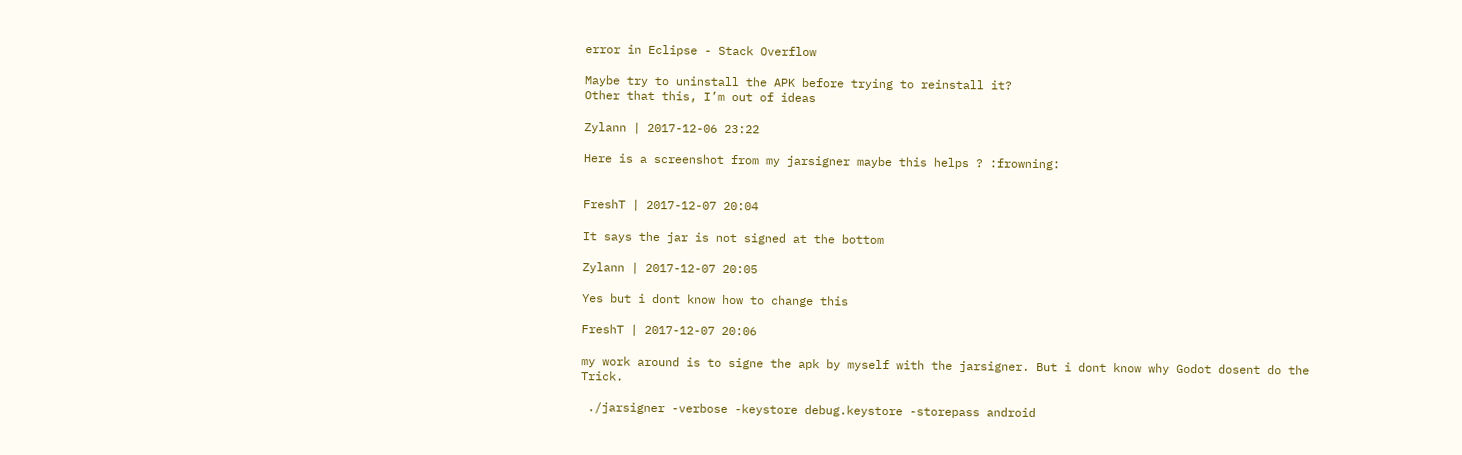error in Eclipse - Stack Overflow

Maybe try to uninstall the APK before trying to reinstall it?
Other that this, I’m out of ideas

Zylann | 2017-12-06 23:22

Here is a screenshot from my jarsigner maybe this helps ? :frowning:


FreshT | 2017-12-07 20:04

It says the jar is not signed at the bottom

Zylann | 2017-12-07 20:05

Yes but i dont know how to change this

FreshT | 2017-12-07 20:06

my work around is to signe the apk by myself with the jarsigner. But i dont know why Godot dosent do the Trick.

 ./jarsigner -verbose -keystore debug.keystore -storepass android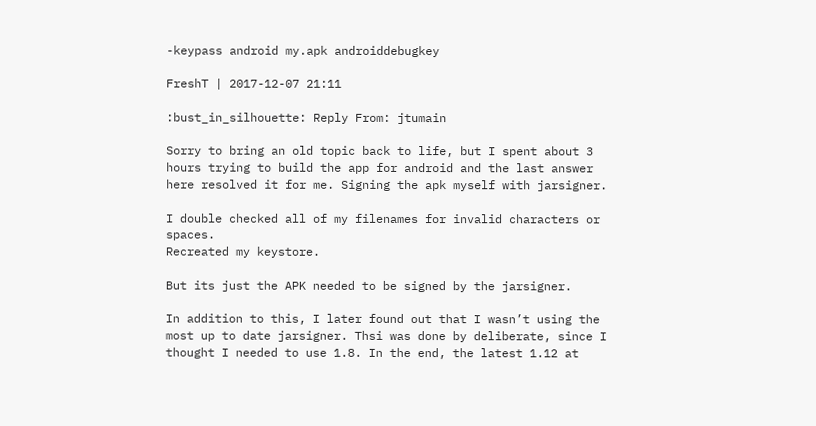-keypass android my.apk androiddebugkey

FreshT | 2017-12-07 21:11

:bust_in_silhouette: Reply From: jtumain

Sorry to bring an old topic back to life, but I spent about 3 hours trying to build the app for android and the last answer here resolved it for me. Signing the apk myself with jarsigner.

I double checked all of my filenames for invalid characters or spaces.
Recreated my keystore.

But its just the APK needed to be signed by the jarsigner.

In addition to this, I later found out that I wasn’t using the most up to date jarsigner. Thsi was done by deliberate, since I thought I needed to use 1.8. In the end, the latest 1.12 at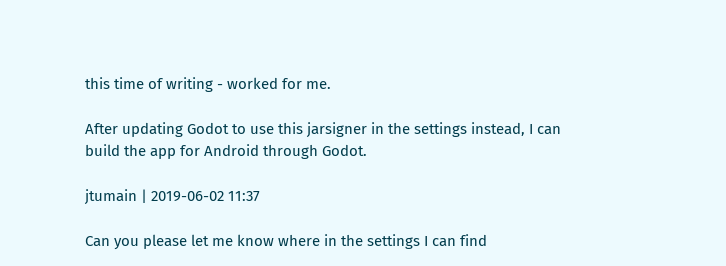this time of writing - worked for me.

After updating Godot to use this jarsigner in the settings instead, I can build the app for Android through Godot.

jtumain | 2019-06-02 11:37

Can you please let me know where in the settings I can find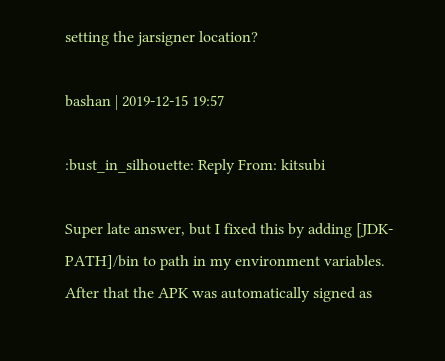setting the jarsigner location?

bashan | 2019-12-15 19:57

:bust_in_silhouette: Reply From: kitsubi

Super late answer, but I fixed this by adding [JDK-PATH]/bin to path in my environment variables.
After that the APK was automatically signed as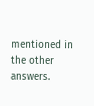mentioned in the other answers.